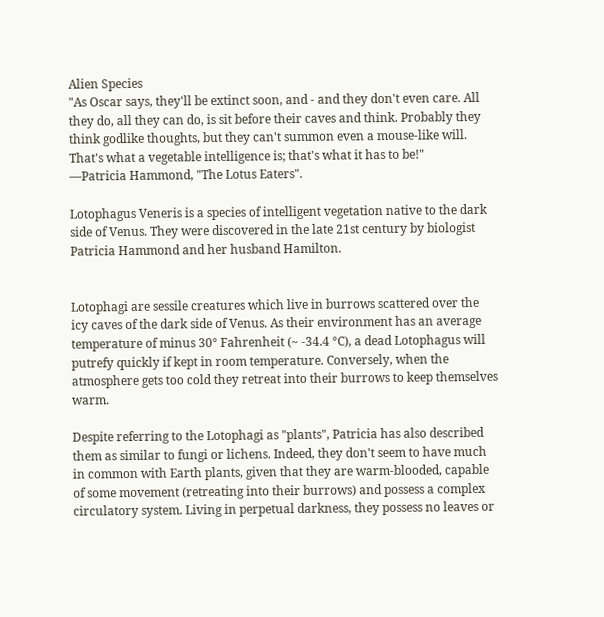Alien Species
"As Oscar says, they'll be extinct soon, and - and they don't even care. All they do, all they can do, is sit before their caves and think. Probably they think godlike thoughts, but they can't summon even a mouse-like will. That's what a vegetable intelligence is; that's what it has to be!"
―Patricia Hammond, "The Lotus Eaters".

Lotophagus Veneris is a species of intelligent vegetation native to the dark side of Venus. They were discovered in the late 21st century by biologist Patricia Hammond and her husband Hamilton.


Lotophagi are sessile creatures which live in burrows scattered over the icy caves of the dark side of Venus. As their environment has an average temperature of minus 30° Fahrenheit (~ -34.4 °C), a dead Lotophagus will putrefy quickly if kept in room temperature. Conversely, when the atmosphere gets too cold they retreat into their burrows to keep themselves warm.

Despite referring to the Lotophagi as "plants", Patricia has also described them as similar to fungi or lichens. Indeed, they don't seem to have much in common with Earth plants, given that they are warm-blooded, capable of some movement (retreating into their burrows) and possess a complex circulatory system. Living in perpetual darkness, they possess no leaves or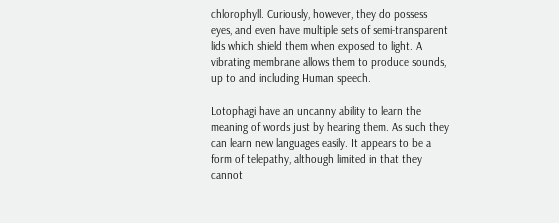chlorophyll. Curiously, however, they do possess eyes, and even have multiple sets of semi-transparent lids which shield them when exposed to light. A vibrating membrane allows them to produce sounds, up to and including Human speech.

Lotophagi have an uncanny ability to learn the meaning of words just by hearing them. As such they can learn new languages easily. It appears to be a form of telepathy, although limited in that they cannot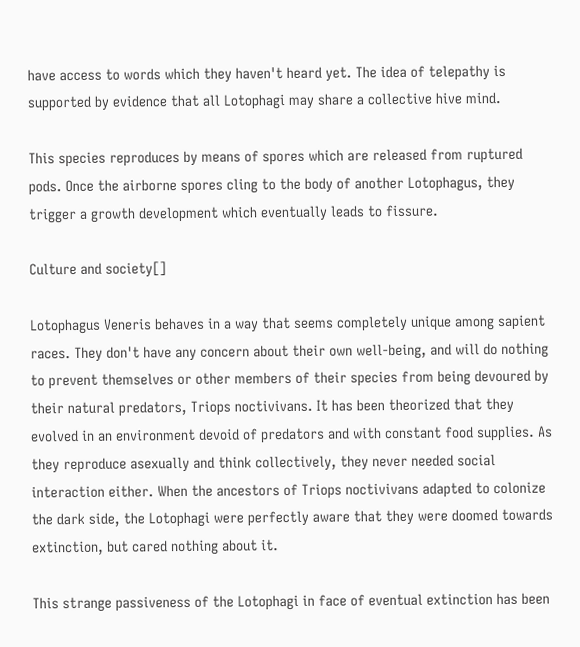have access to words which they haven't heard yet. The idea of telepathy is supported by evidence that all Lotophagi may share a collective hive mind.

This species reproduces by means of spores which are released from ruptured pods. Once the airborne spores cling to the body of another Lotophagus, they trigger a growth development which eventually leads to fissure.

Culture and society[]

Lotophagus Veneris behaves in a way that seems completely unique among sapient races. They don't have any concern about their own well-being, and will do nothing to prevent themselves or other members of their species from being devoured by their natural predators, Triops noctivivans. It has been theorized that they evolved in an environment devoid of predators and with constant food supplies. As they reproduce asexually and think collectively, they never needed social interaction either. When the ancestors of Triops noctivivans adapted to colonize the dark side, the Lotophagi were perfectly aware that they were doomed towards extinction, but cared nothing about it.

This strange passiveness of the Lotophagi in face of eventual extinction has been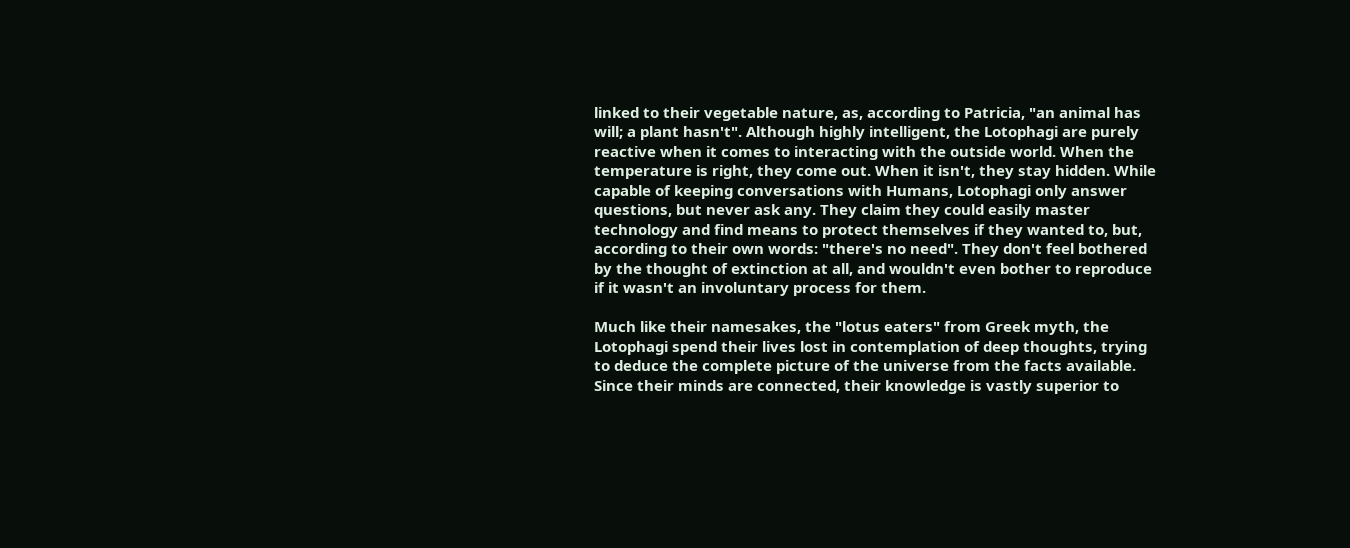linked to their vegetable nature, as, according to Patricia, "an animal has will; a plant hasn't". Although highly intelligent, the Lotophagi are purely reactive when it comes to interacting with the outside world. When the temperature is right, they come out. When it isn't, they stay hidden. While capable of keeping conversations with Humans, Lotophagi only answer questions, but never ask any. They claim they could easily master technology and find means to protect themselves if they wanted to, but, according to their own words: "there's no need". They don't feel bothered by the thought of extinction at all, and wouldn't even bother to reproduce if it wasn't an involuntary process for them.

Much like their namesakes, the "lotus eaters" from Greek myth, the Lotophagi spend their lives lost in contemplation of deep thoughts, trying to deduce the complete picture of the universe from the facts available. Since their minds are connected, their knowledge is vastly superior to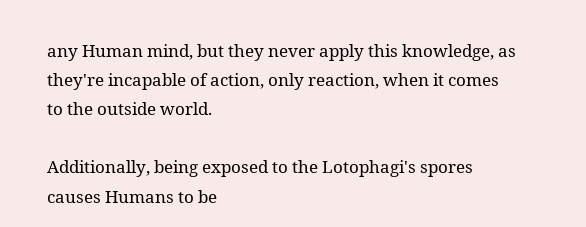any Human mind, but they never apply this knowledge, as they're incapable of action, only reaction, when it comes to the outside world.

Additionally, being exposed to the Lotophagi's spores causes Humans to be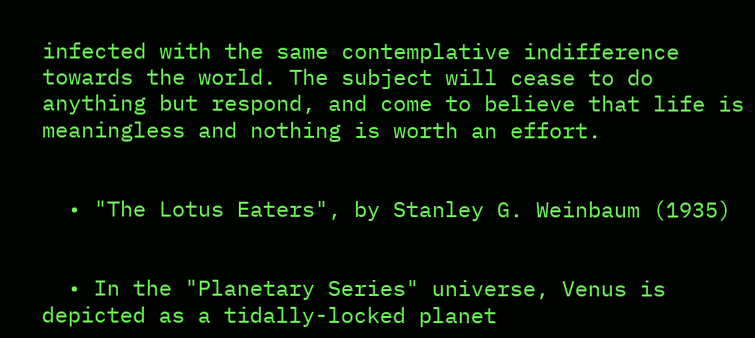infected with the same contemplative indifference towards the world. The subject will cease to do anything but respond, and come to believe that life is meaningless and nothing is worth an effort.


  • "The Lotus Eaters", by Stanley G. Weinbaum (1935)


  • In the "Planetary Series" universe, Venus is depicted as a tidally-locked planet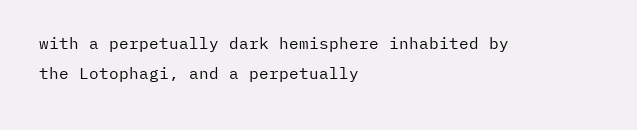with a perpetually dark hemisphere inhabited by the Lotophagi, and a perpetually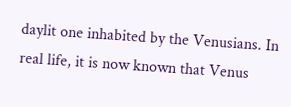daylit one inhabited by the Venusians. In real life, it is now known that Venus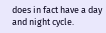does in fact have a day and night cycle.